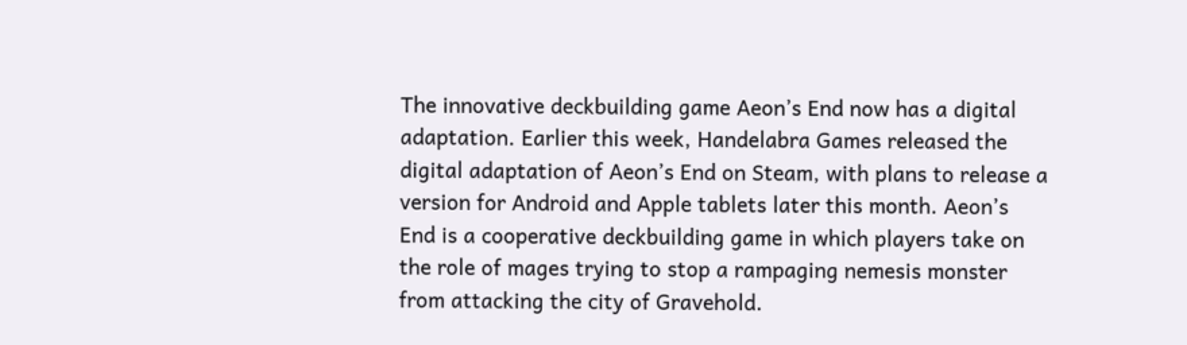The innovative deckbuilding game Aeon’s End now has a digital adaptation. Earlier this week, Handelabra Games released the digital adaptation of Aeon’s End on Steam, with plans to release a version for Android and Apple tablets later this month. Aeon’s End is a cooperative deckbuilding game in which players take on the role of mages trying to stop a rampaging nemesis monster from attacking the city of Gravehold.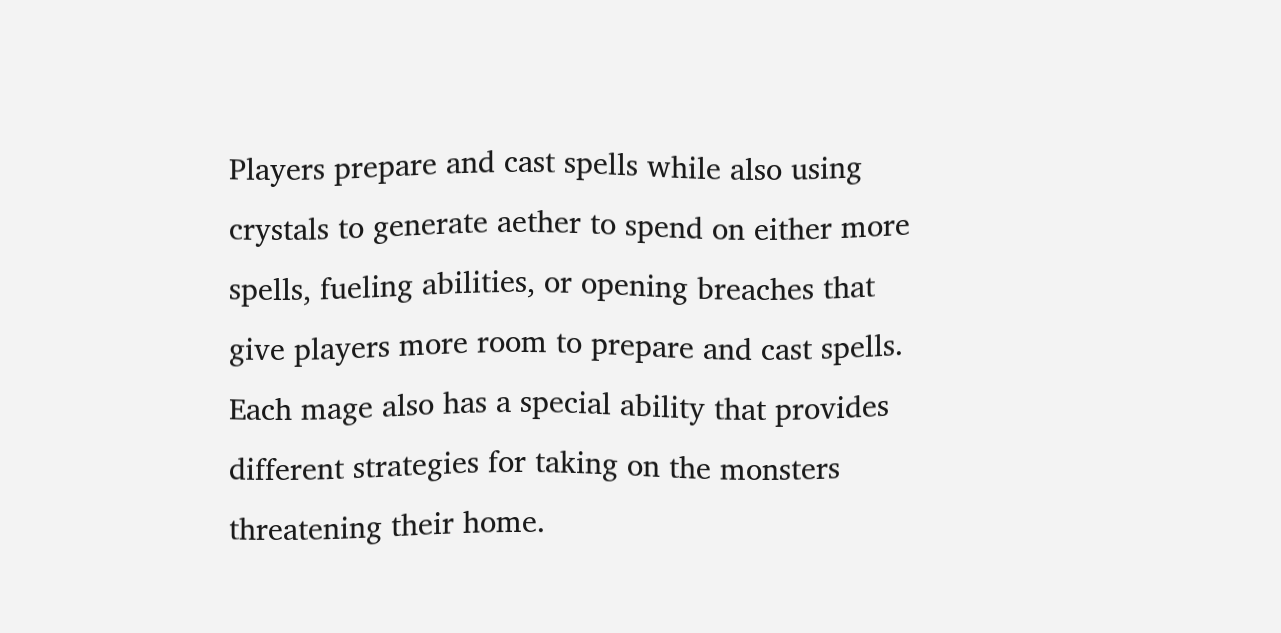Players prepare and cast spells while also using crystals to generate aether to spend on either more spells, fueling abilities, or opening breaches that give players more room to prepare and cast spells. Each mage also has a special ability that provides different strategies for taking on the monsters threatening their home.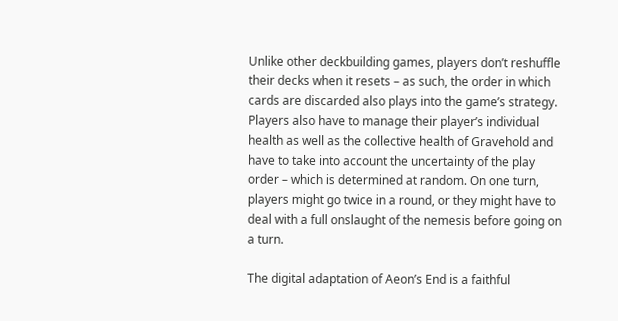Unlike other deckbuilding games, players don’t reshuffle their decks when it resets – as such, the order in which cards are discarded also plays into the game’s strategy. Players also have to manage their player’s individual health as well as the collective health of Gravehold and have to take into account the uncertainty of the play order – which is determined at random. On one turn, players might go twice in a round, or they might have to deal with a full onslaught of the nemesis before going on a turn.

The digital adaptation of Aeon’s End is a faithful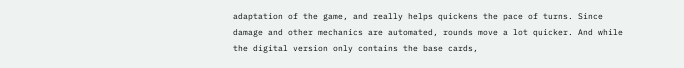adaptation of the game, and really helps quickens the pace of turns. Since damage and other mechanics are automated, rounds move a lot quicker. And while the digital version only contains the base cards,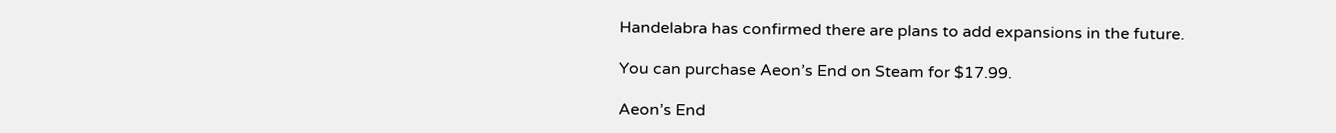Handelabra has confirmed there are plans to add expansions in the future.

You can purchase Aeon’s End on Steam for $17.99.

Aeon’s End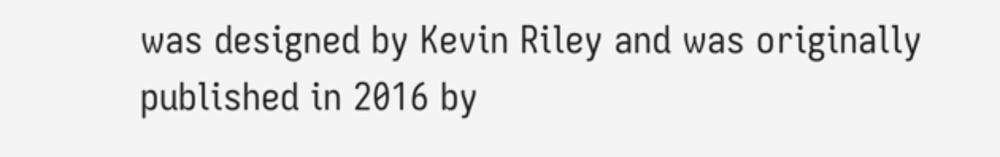was designed by Kevin Riley and was originally published in 2016 by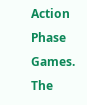Action Phase Games. The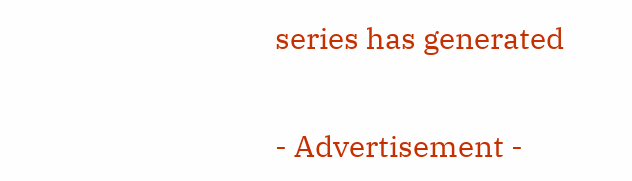series has generated


- Advertisement -